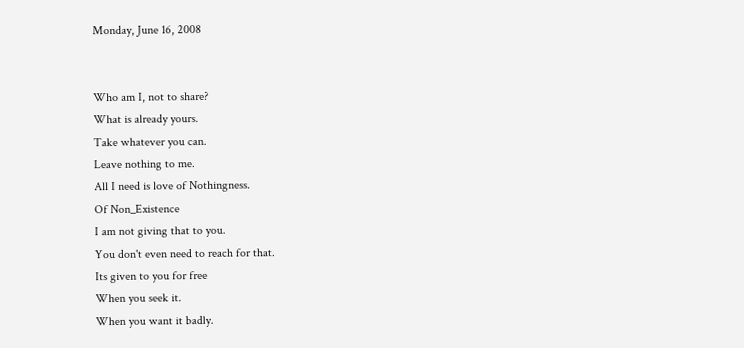Monday, June 16, 2008


Who am I, not to share?
What is already yours.
Take whatever you can.
Leave nothing to me.
All I need is love of Nothingness.
Of Non_Existence
I am not giving that to you.
You don't even need to reach for that.
Its given to you for free
When you seek it.
When you want it badly.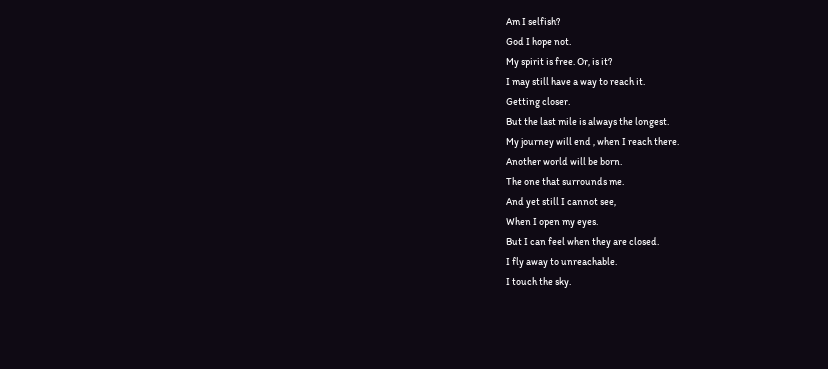Am I selfish?
God I hope not.
My spirit is free. Or, is it?
I may still have a way to reach it.
Getting closer.
But the last mile is always the longest.
My journey will end , when I reach there.
Another world will be born.
The one that surrounds me.
And yet still I cannot see,
When I open my eyes.
But I can feel when they are closed.
I fly away to unreachable.
I touch the sky.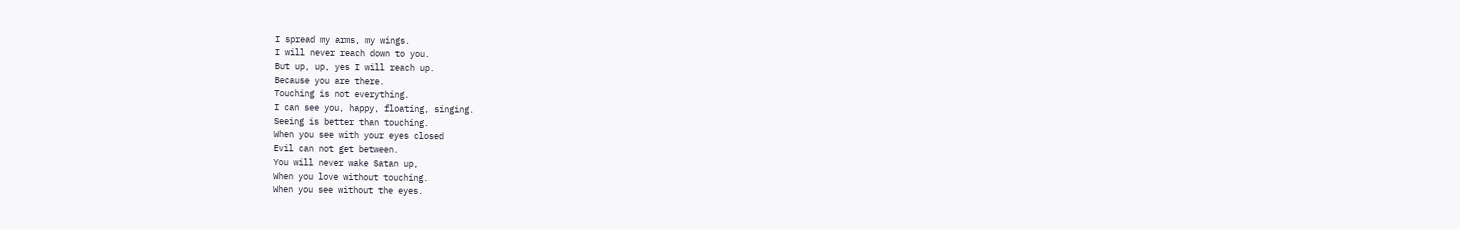I spread my arms, my wings.
I will never reach down to you.
But up, up, yes I will reach up.
Because you are there.
Touching is not everything.
I can see you, happy, floating, singing.
Seeing is better than touching.
When you see with your eyes closed
Evil can not get between.
You will never wake Satan up,
When you love without touching.
When you see without the eyes.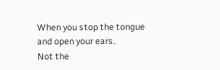When you stop the tongue and open your ears.
Not the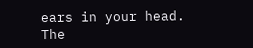ears in your head.
The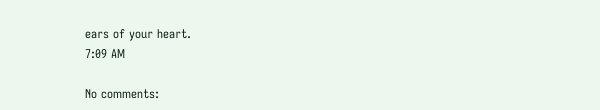ears of your heart.
7:09 AM

No comments: